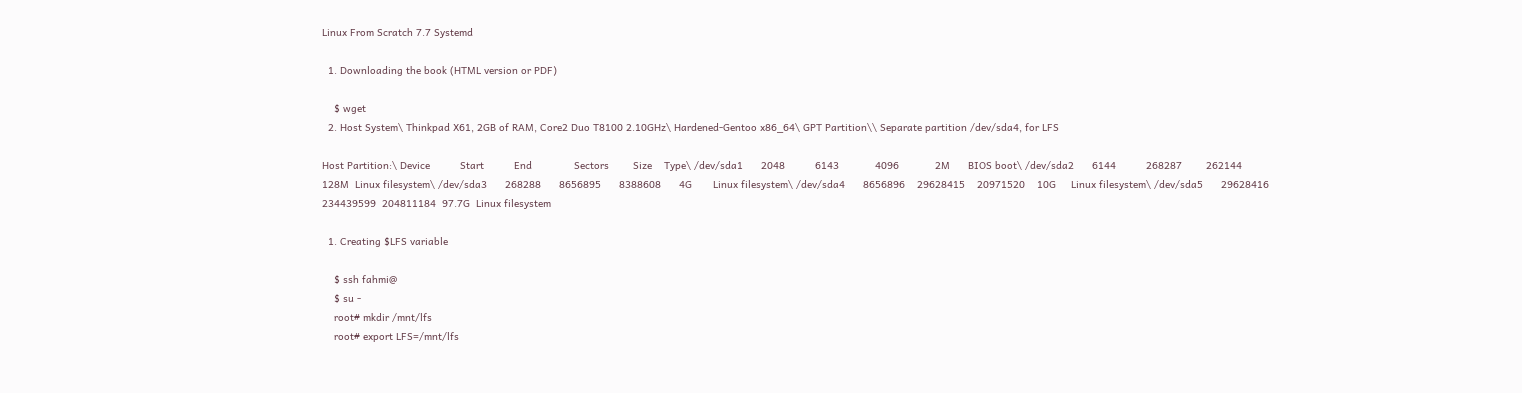Linux From Scratch 7.7 Systemd

  1. Downloading the book (HTML version or PDF)

    $ wget
  2. Host System\ Thinkpad X61, 2GB of RAM, Core2 Duo T8100 2.10GHz\ Hardened-Gentoo x86_64\ GPT Partition\\ Separate partition /dev/sda4, for LFS

Host Partition:\ Device          Start          End              Sectors        Size    Type\ /dev/sda1      2048          6143            4096            2M      BIOS boot\ /dev/sda2      6144          268287        262144        128M  Linux filesystem\ /dev/sda3      268288      8656895      8388608      4G       Linux filesystem\ /dev/sda4      8656896    29628415    20971520    10G     Linux filesystem\ /dev/sda5      29628416  234439599  204811184  97.7G  Linux filesystem

  1. Creating $LFS variable

    $ ssh fahmi@
    $ su -
    root# mkdir /mnt/lfs
    root# export LFS=/mnt/lfs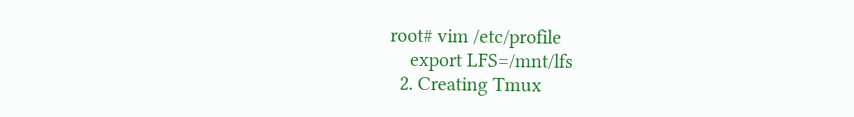root# vim /etc/profile
    export LFS=/mnt/lfs
  2. Creating Tmux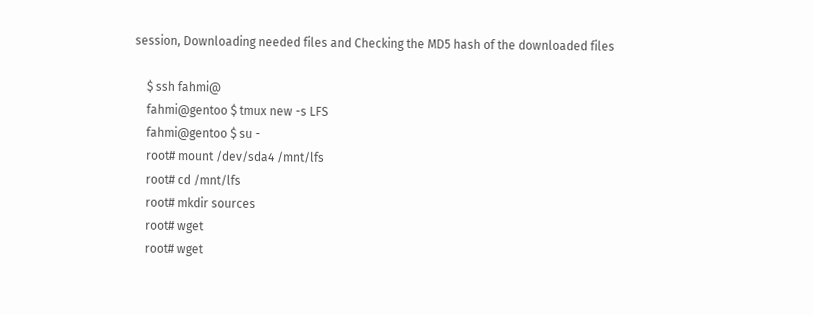session, Downloading needed files and Checking the MD5 hash of the downloaded files

    $ ssh fahmi@
    fahmi@gentoo $ tmux new -s LFS
    fahmi@gentoo $ su -
    root# mount /dev/sda4 /mnt/lfs
    root# cd /mnt/lfs
    root# mkdir sources
    root# wget
    root# wget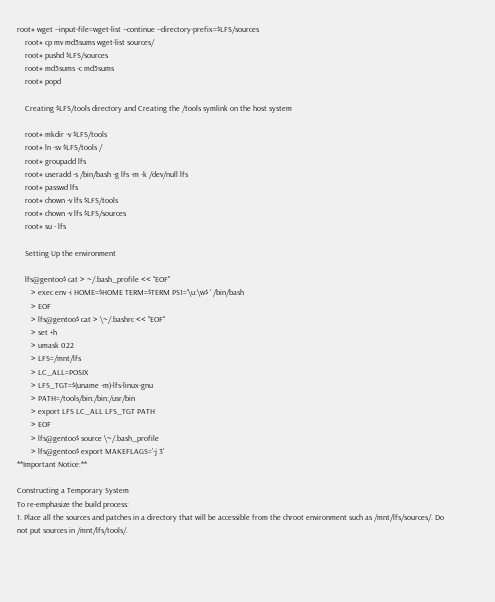root# wget --input-file=wget-list --continue --directory-prefix=$LFS/sources
    root# cp mv md5sums wget-list sources/
    root# pushd $LFS/sources
    root# md5sums -c md5sums
    root# popd

    Creating $LFS/tools directory and Creating the /tools symlink on the host system

    root# mkdir -v $LFS/tools
    root# ln -sv $LFS/tools /
    root# groupadd lfs
    root# useradd -s /bin/bash -g lfs -m -k /dev/null lfs
    root# passwd lfs
    root# chown -v lfs $LFS/tools
    root# chown -v lfs $LFS/sources
    root# su - lfs

    Setting Up the environment

    lfs@gentoo$ cat > ~/.bash_profile << "EOF"
       > exec env -i HOME=$HOME TERM=$TERM PS1='\u:\w$ ' /bin/bash
       > EOF
       > lfs@gentoo$ cat > \~/.bashrc << "EOF"
       > set +h
       > umask 022
       > LFS=/mnt/lfs
       > LC_ALL=POSIX
       > LFS_TGT=$(uname -m)-lfs-linux-gnu
       > PATH=/tools/bin:/bin:/usr/bin
       > export LFS LC_ALL LFS_TGT PATH
       > EOF
       > lfs@gentoo$ source \~/.bash_profile
       > lfs@gentoo$ export MAKEFLAGS='-j 3'
**Important Notice:**

Constructing a Temporary System
To re-emphasize the build process:
1. Place all the sources and patches in a directory that will be accessible from the chroot environment such as /mnt/lfs/sources/. Do not put sources in /mnt/lfs/tools/.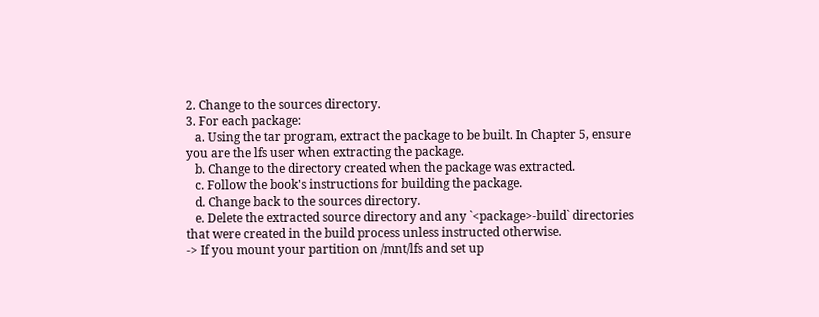2. Change to the sources directory.
3. For each package:
   a. Using the tar program, extract the package to be built. In Chapter 5, ensure you are the lfs user when extracting the package.
   b. Change to the directory created when the package was extracted.
   c. Follow the book's instructions for building the package.
   d. Change back to the sources directory.
   e. Delete the extracted source directory and any `<package>-build` directories that were created in the build process unless instructed otherwise.
-> If you mount your partition on /mnt/lfs and set up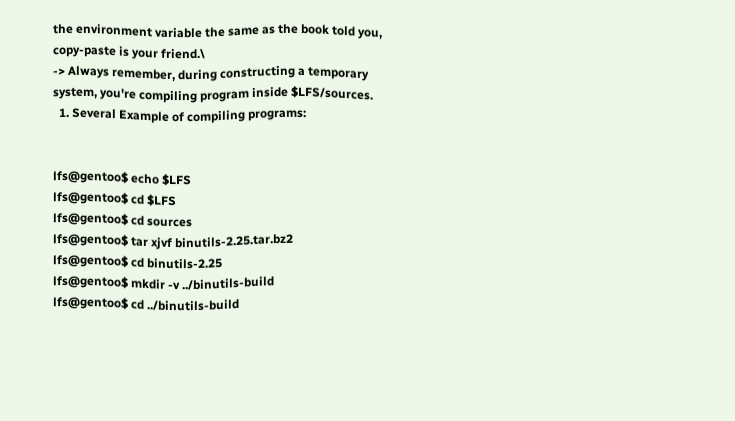the environment variable the same as the book told you, copy-paste is your friend.\
-> Always remember, during constructing a temporary system, you're compiling program inside $LFS/sources.
  1. Several Example of compiling programs:


lfs@gentoo$ echo $LFS
lfs@gentoo$ cd $LFS
lfs@gentoo$ cd sources
lfs@gentoo$ tar xjvf binutils-2.25.tar.bz2
lfs@gentoo$ cd binutils-2.25
lfs@gentoo$ mkdir -v ../binutils-build
lfs@gentoo$ cd ../binutils-build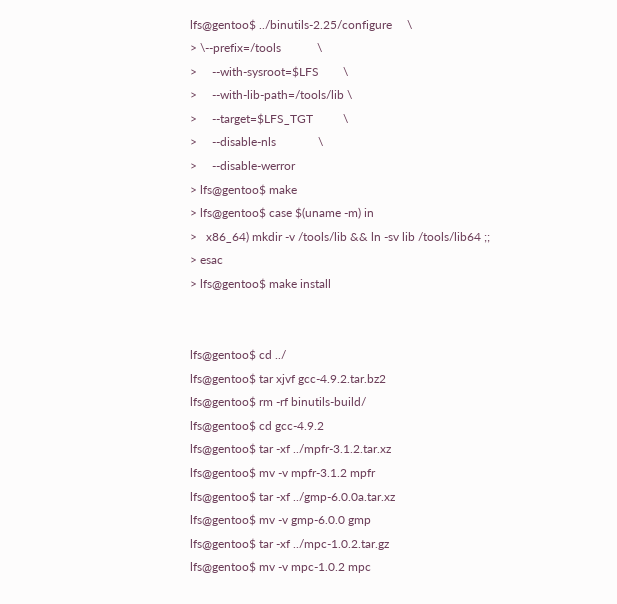lfs@gentoo$ ../binutils-2.25/configure     \
> \--prefix=/tools            \
>     --with-sysroot=$LFS        \
>     --with-lib-path=/tools/lib \
>     --target=$LFS_TGT          \
>     --disable-nls              \
>     --disable-werror
> lfs@gentoo$ make
> lfs@gentoo$ case $(uname -m) in
>   x86_64) mkdir -v /tools/lib && ln -sv lib /tools/lib64 ;;
> esac
> lfs@gentoo$ make install


lfs@gentoo$ cd ../
lfs@gentoo$ tar xjvf gcc-4.9.2.tar.bz2
lfs@gentoo$ rm -rf binutils-build/
lfs@gentoo$ cd gcc-4.9.2
lfs@gentoo$ tar -xf ../mpfr-3.1.2.tar.xz
lfs@gentoo$ mv -v mpfr-3.1.2 mpfr
lfs@gentoo$ tar -xf ../gmp-6.0.0a.tar.xz
lfs@gentoo$ mv -v gmp-6.0.0 gmp
lfs@gentoo$ tar -xf ../mpc-1.0.2.tar.gz
lfs@gentoo$ mv -v mpc-1.0.2 mpc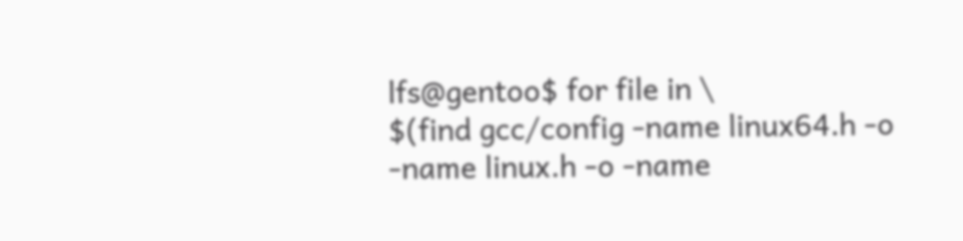lfs@gentoo$ for file in \
$(find gcc/config -name linux64.h -o -name linux.h -o -name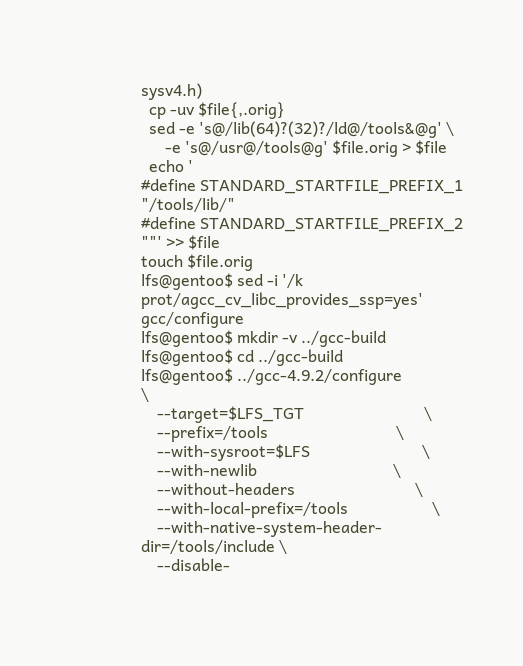sysv4.h)
  cp -uv $file{,.orig}
  sed -e 's@/lib(64)?(32)?/ld@/tools&@g' \
      -e 's@/usr@/tools@g' $file.orig > $file
  echo '
#define STANDARD_STARTFILE_PREFIX_1 "/tools/lib/"
#define STANDARD_STARTFILE_PREFIX_2 ""' >> $file
touch $file.orig
lfs@gentoo$ sed -i '/k prot/agcc_cv_libc_provides_ssp=yes' gcc/configure
lfs@gentoo$ mkdir -v ../gcc-build
lfs@gentoo$ cd ../gcc-build
lfs@gentoo$ ../gcc-4.9.2/configure                             \
    --target=$LFS_TGT                              \
    --prefix=/tools                                \
    --with-sysroot=$LFS                            \
    --with-newlib                                  \
    --without-headers                              \
    --with-local-prefix=/tools                     \
    --with-native-system-header-dir=/tools/include \
    --disable-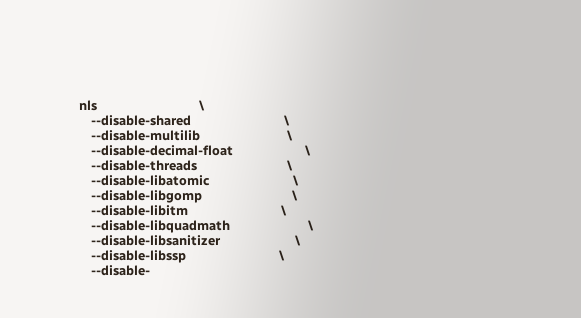nls                                  \
    --disable-shared                               \
    --disable-multilib                             \
    --disable-decimal-float                        \
    --disable-threads                              \
    --disable-libatomic                            \
    --disable-libgomp                              \
    --disable-libitm                               \
    --disable-libquadmath                          \
    --disable-libsanitizer                         \
    --disable-libssp                               \
    --disable-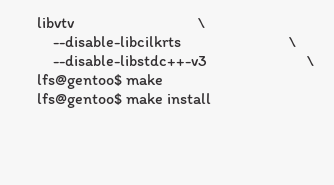libvtv                               \
    --disable-libcilkrts                           \
    --disable-libstdc++-v3                         \
lfs@gentoo$ make
lfs@gentoo$ make install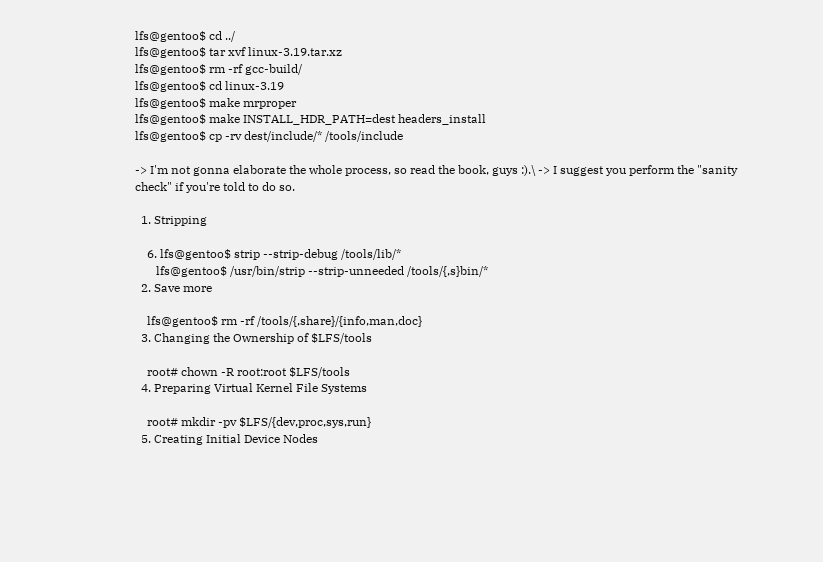lfs@gentoo$ cd ../
lfs@gentoo$ tar xvf linux-3.19.tar.xz
lfs@gentoo$ rm -rf gcc-build/
lfs@gentoo$ cd linux-3.19
lfs@gentoo$ make mrproper
lfs@gentoo$ make INSTALL_HDR_PATH=dest headers_install
lfs@gentoo$ cp -rv dest/include/* /tools/include

-> I'm not gonna elaborate the whole process, so read the book, guys :).\ -> I suggest you perform the "sanity check" if you're told to do so.

  1. Stripping

    6. lfs@gentoo$ strip --strip-debug /tools/lib/*
       lfs@gentoo$ /usr/bin/strip --strip-unneeded /tools/{,s}bin/*
  2. Save more

    lfs@gentoo$ rm -rf /tools/{,share}/{info,man,doc}
  3. Changing the Ownership of $LFS/tools

    root# chown -R root:root $LFS/tools
  4. Preparing Virtual Kernel File Systems

    root# mkdir -pv $LFS/{dev,proc,sys,run}
  5. Creating Initial Device Nodes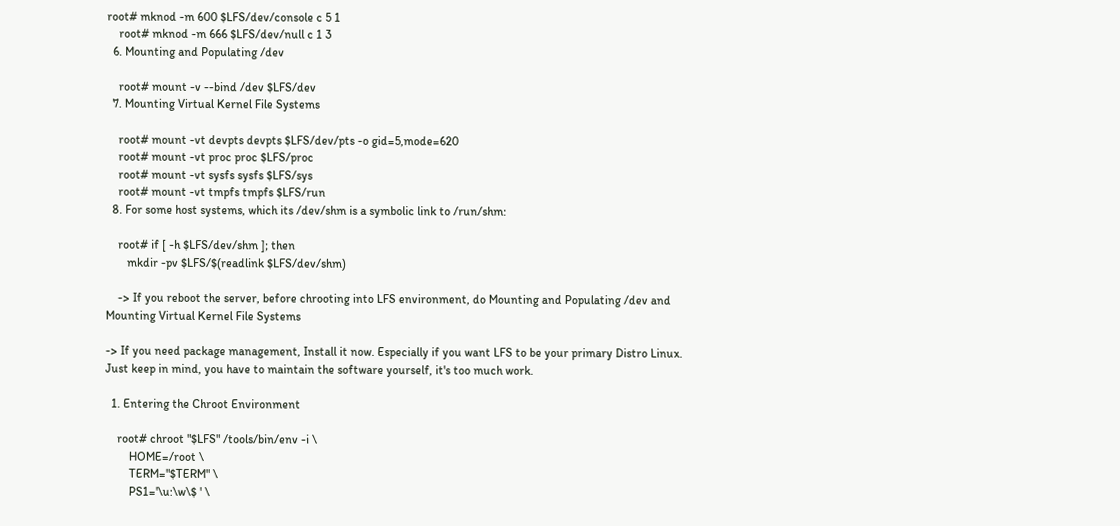root# mknod -m 600 $LFS/dev/console c 5 1
    root# mknod -m 666 $LFS/dev/null c 1 3
  6. Mounting and Populating /dev

    root# mount -v --bind /dev $LFS/dev
  7. Mounting Virtual Kernel File Systems

    root# mount -vt devpts devpts $LFS/dev/pts -o gid=5,mode=620
    root# mount -vt proc proc $LFS/proc
    root# mount -vt sysfs sysfs $LFS/sys
    root# mount -vt tmpfs tmpfs $LFS/run
  8. For some host systems, which its /dev/shm is a symbolic link to /run/shm:

    root# if [ -h $LFS/dev/shm ]; then
       mkdir -pv $LFS/$(readlink $LFS/dev/shm)

    -> If you reboot the server, before chrooting into LFS environment, do Mounting and Populating /dev and Mounting Virtual Kernel File Systems

-> If you need package management, Install it now. Especially if you want LFS to be your primary Distro Linux. Just keep in mind, you have to maintain the software yourself, it's too much work.

  1. Entering the Chroot Environment

    root# chroot "$LFS" /tools/bin/env -i \
        HOME=/root \
        TERM="$TERM" \
        PS1='\u:\w\$ ' \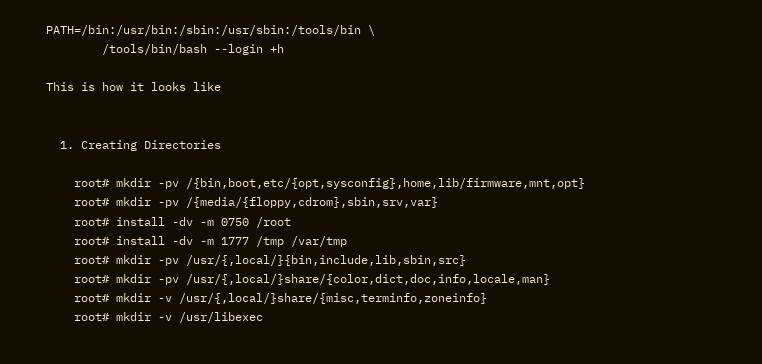PATH=/bin:/usr/bin:/sbin:/usr/sbin:/tools/bin \
        /tools/bin/bash --login +h

This is how it looks like


  1. Creating Directories

    root# mkdir -pv /{bin,boot,etc/{opt,sysconfig},home,lib/firmware,mnt,opt}
    root# mkdir -pv /{media/{floppy,cdrom},sbin,srv,var}
    root# install -dv -m 0750 /root
    root# install -dv -m 1777 /tmp /var/tmp
    root# mkdir -pv /usr/{,local/}{bin,include,lib,sbin,src}
    root# mkdir -pv /usr/{,local/}share/{color,dict,doc,info,locale,man}
    root# mkdir -v /usr/{,local/}share/{misc,terminfo,zoneinfo}
    root# mkdir -v /usr/libexec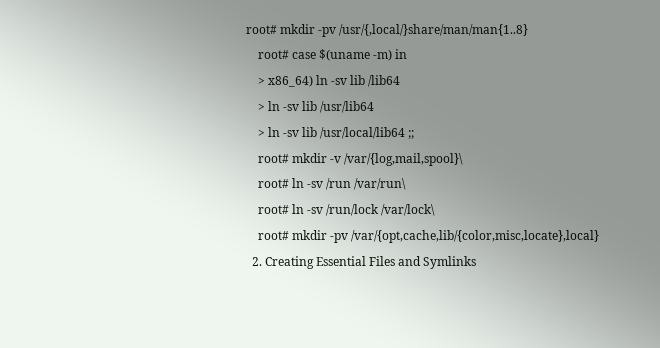root# mkdir -pv /usr/{,local/}share/man/man{1..8}
    root# case $(uname -m) in
    > x86_64) ln -sv lib /lib64
    > ln -sv lib /usr/lib64
    > ln -sv lib /usr/local/lib64 ;;
    root# mkdir -v /var/{log,mail,spool}\
    root# ln -sv /run /var/run\
    root# ln -sv /run/lock /var/lock\
    root# mkdir -pv /var/{opt,cache,lib/{color,misc,locate},local}
  2. Creating Essential Files and Symlinks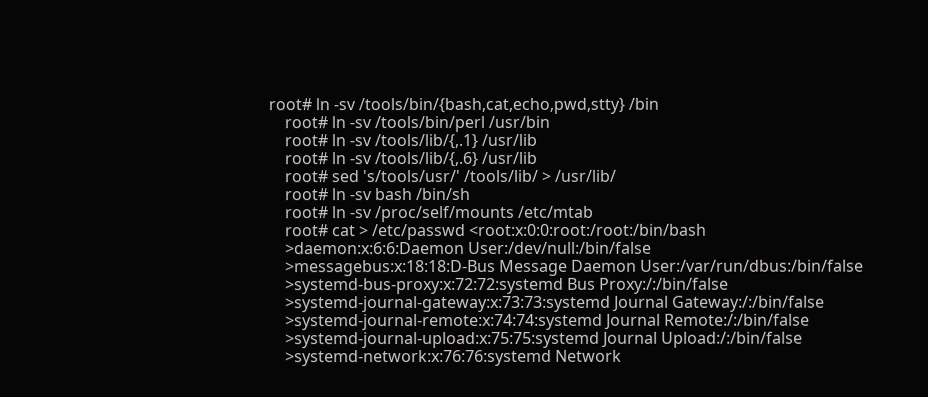root# ln -sv /tools/bin/{bash,cat,echo,pwd,stty} /bin
    root# ln -sv /tools/bin/perl /usr/bin
    root# ln -sv /tools/lib/{,.1} /usr/lib
    root# ln -sv /tools/lib/{,.6} /usr/lib
    root# sed 's/tools/usr/' /tools/lib/ > /usr/lib/
    root# ln -sv bash /bin/sh
    root# ln -sv /proc/self/mounts /etc/mtab
    root# cat > /etc/passwd <root:x:0:0:root:/root:/bin/bash
    >daemon:x:6:6:Daemon User:/dev/null:/bin/false
    >messagebus:x:18:18:D-Bus Message Daemon User:/var/run/dbus:/bin/false
    >systemd-bus-proxy:x:72:72:systemd Bus Proxy:/:/bin/false
    >systemd-journal-gateway:x:73:73:systemd Journal Gateway:/:/bin/false
    >systemd-journal-remote:x:74:74:systemd Journal Remote:/:/bin/false
    >systemd-journal-upload:x:75:75:systemd Journal Upload:/:/bin/false
    >systemd-network:x:76:76:systemd Network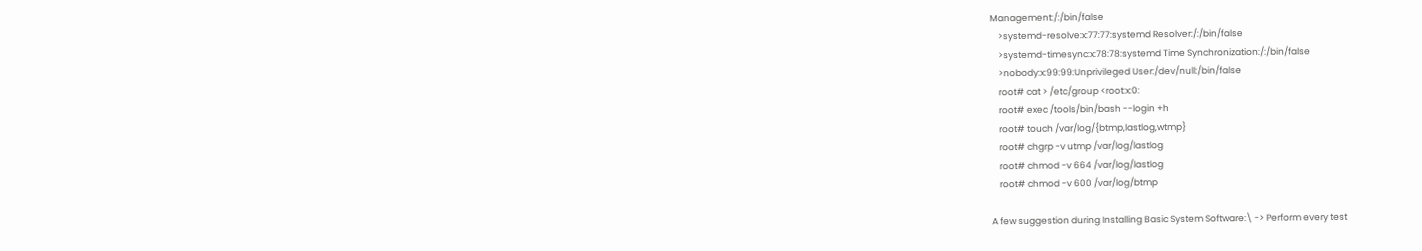Management:/:/bin/false
    >systemd-resolve:x:77:77:systemd Resolver:/:/bin/false
    >systemd-timesync:x:78:78:systemd Time Synchronization:/:/bin/false
    >nobody:x:99:99:Unprivileged User:/dev/null:/bin/false
    root# cat > /etc/group <root:x:0:
    root# exec /tools/bin/bash --login +h
    root# touch /var/log/{btmp,lastlog,wtmp}
    root# chgrp -v utmp /var/log/lastlog
    root# chmod -v 664 /var/log/lastlog
    root# chmod -v 600 /var/log/btmp

A few suggestion during Installing Basic System Software:\ -> Perform every test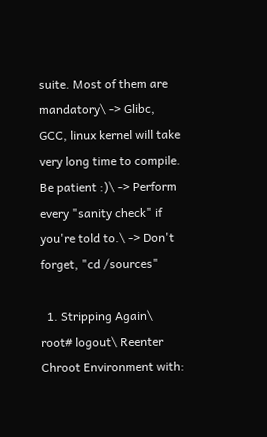suite. Most of them are mandatory\ -> Glibc, GCC, linux kernel will take very long time to compile. Be patient :)\ -> Perform every "sanity check" if you're told to.\ -> Don't forget, "cd /sources"

  1. Stripping Again\ root# logout\ Reenter Chroot Environment with: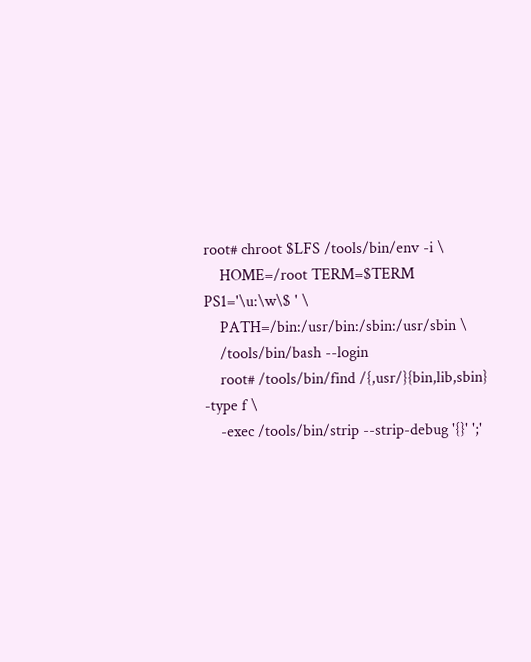root# chroot $LFS /tools/bin/env -i \
    HOME=/root TERM=$TERM PS1='\u:\w\$ ' \
    PATH=/bin:/usr/bin:/sbin:/usr/sbin \
    /tools/bin/bash --login
    root# /tools/bin/find /{,usr/}{bin,lib,sbin} -type f \
    -exec /tools/bin/strip --strip-debug '{}' ';'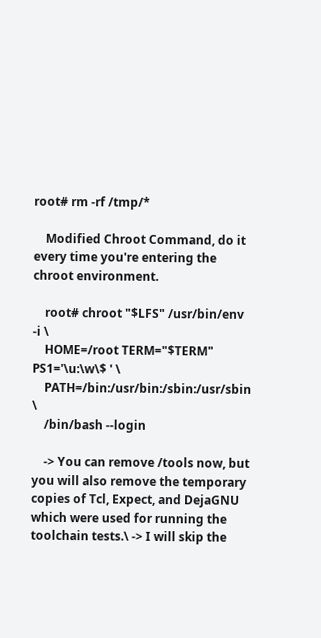root# rm -rf /tmp/*

    Modified Chroot Command, do it every time you're entering the chroot environment.

    root# chroot "$LFS" /usr/bin/env -i \
    HOME=/root TERM="$TERM" PS1='\u:\w\$ ' \
    PATH=/bin:/usr/bin:/sbin:/usr/sbin \
    /bin/bash --login

    -> You can remove /tools now, but you will also remove the temporary copies of Tcl, Expect, and DejaGNU which were used for running the toolchain tests.\ -> I will skip the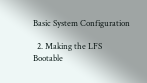Basic System Configuration

  2. Making the LFS Bootable